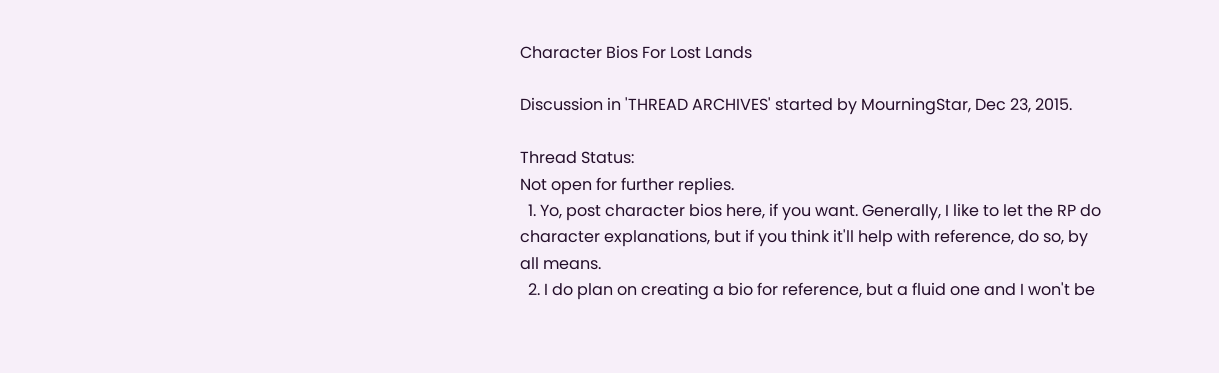Character Bios For Lost Lands

Discussion in 'THREAD ARCHIVES' started by MourningStar, Dec 23, 2015.

Thread Status:
Not open for further replies.
  1. Yo, post character bios here, if you want. Generally, I like to let the RP do character explanations, but if you think it'll help with reference, do so, by all means.
  2. I do plan on creating a bio for reference, but a fluid one and I won't be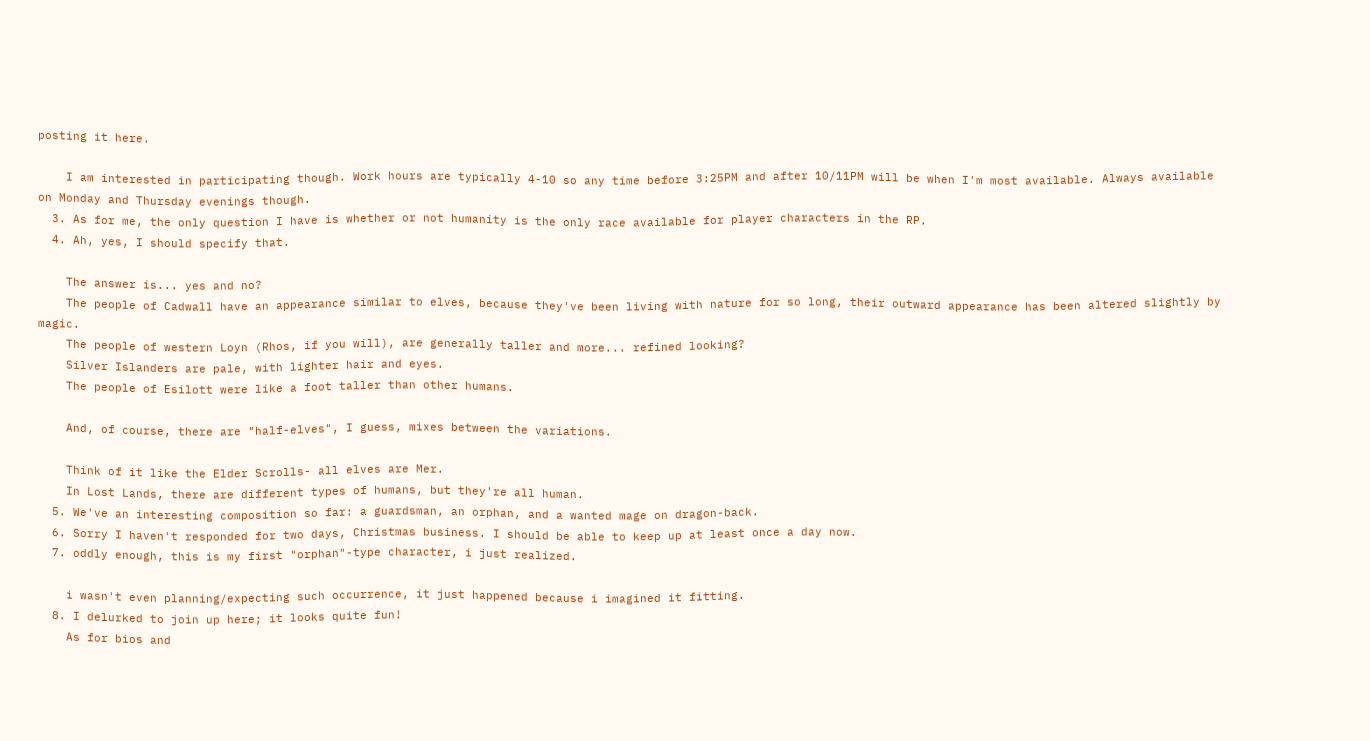posting it here.

    I am interested in participating though. Work hours are typically 4-10 so any time before 3:25PM and after 10/11PM will be when I'm most available. Always available on Monday and Thursday evenings though.
  3. As for me, the only question I have is whether or not humanity is the only race available for player characters in the RP.
  4. Ah, yes, I should specify that.

    The answer is... yes and no?
    The people of Cadwall have an appearance similar to elves, because they've been living with nature for so long, their outward appearance has been altered slightly by magic.
    The people of western Loyn (Rhos, if you will), are generally taller and more... refined looking?
    Silver Islanders are pale, with lighter hair and eyes.
    The people of Esilott were like a foot taller than other humans.

    And, of course, there are "half-elves", I guess, mixes between the variations.

    Think of it like the Elder Scrolls- all elves are Mer.
    In Lost Lands, there are different types of humans, but they're all human.
  5. We've an interesting composition so far: a guardsman, an orphan, and a wanted mage on dragon-back.
  6. Sorry I haven't responded for two days, Christmas business. I should be able to keep up at least once a day now.
  7. oddly enough, this is my first "orphan"-type character, i just realized.

    i wasn't even planning/expecting such occurrence, it just happened because i imagined it fitting.
  8. I delurked to join up here; it looks quite fun!
    As for bios and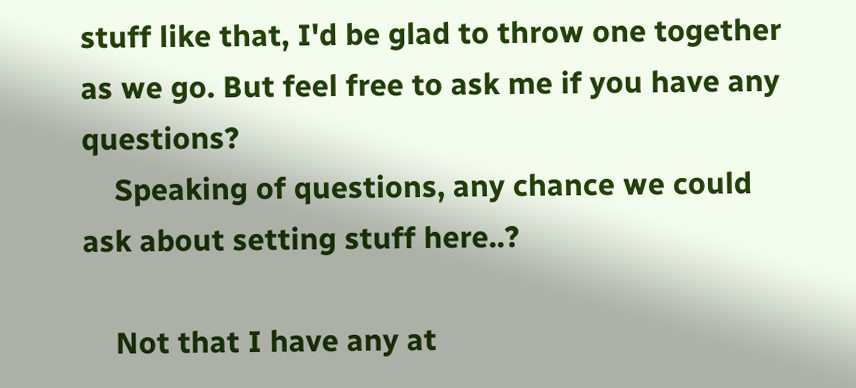stuff like that, I'd be glad to throw one together as we go. But feel free to ask me if you have any questions?
    Speaking of questions, any chance we could ask about setting stuff here..?

    Not that I have any at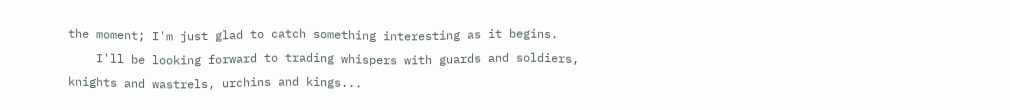the moment; I'm just glad to catch something interesting as it begins.
    I'll be looking forward to trading whispers with guards and soldiers, knights and wastrels, urchins and kings...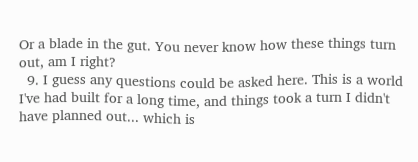Or a blade in the gut. You never know how these things turn out, am I right?
  9. I guess any questions could be asked here. This is a world I've had built for a long time, and things took a turn I didn't have planned out... which is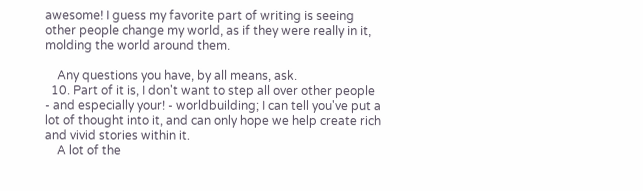awesome! I guess my favorite part of writing is seeing other people change my world, as if they were really in it, molding the world around them.

    Any questions you have, by all means, ask.
  10. Part of it is, I don't want to step all over other people - and especially your! - worldbuilding; I can tell you've put a lot of thought into it, and can only hope we help create rich and vivid stories within it.
    A lot of the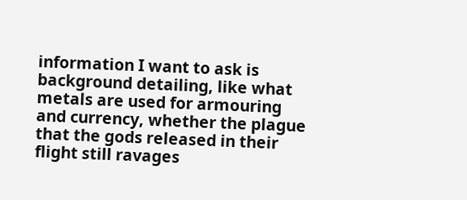information I want to ask is background detailing, like what metals are used for armouring and currency, whether the plague that the gods released in their flight still ravages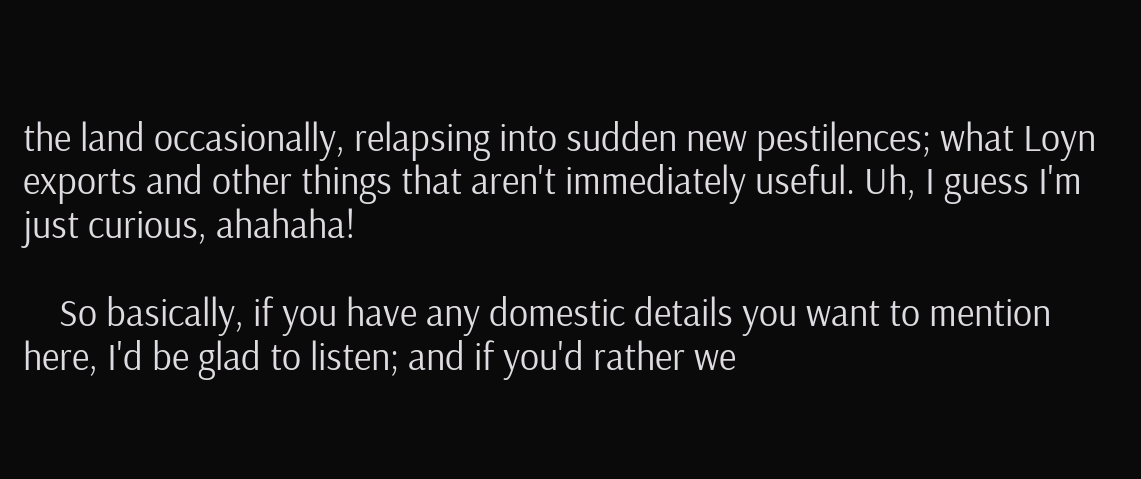the land occasionally, relapsing into sudden new pestilences; what Loyn exports and other things that aren't immediately useful. Uh, I guess I'm just curious, ahahaha!

    So basically, if you have any domestic details you want to mention here, I'd be glad to listen; and if you'd rather we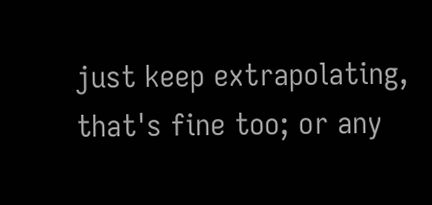just keep extrapolating, that's fine too; or any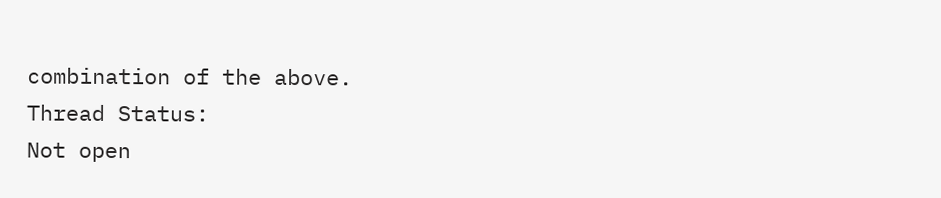combination of the above.
Thread Status:
Not open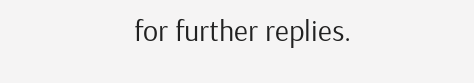for further replies.